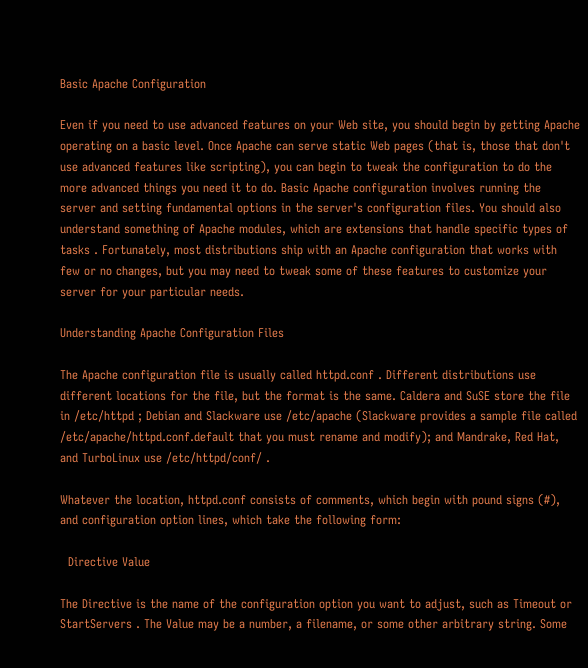Basic Apache Configuration

Even if you need to use advanced features on your Web site, you should begin by getting Apache operating on a basic level. Once Apache can serve static Web pages (that is, those that don't use advanced features like scripting), you can begin to tweak the configuration to do the more advanced things you need it to do. Basic Apache configuration involves running the server and setting fundamental options in the server's configuration files. You should also understand something of Apache modules, which are extensions that handle specific types of tasks . Fortunately, most distributions ship with an Apache configuration that works with few or no changes, but you may need to tweak some of these features to customize your server for your particular needs.

Understanding Apache Configuration Files

The Apache configuration file is usually called httpd.conf . Different distributions use different locations for the file, but the format is the same. Caldera and SuSE store the file in /etc/httpd ; Debian and Slackware use /etc/apache (Slackware provides a sample file called /etc/apache/httpd.conf.default that you must rename and modify); and Mandrake, Red Hat, and TurboLinux use /etc/httpd/conf/ .

Whatever the location, httpd.conf consists of comments, which begin with pound signs (#), and configuration option lines, which take the following form:

  Directive Value

The Directive is the name of the configuration option you want to adjust, such as Timeout or StartServers . The Value may be a number, a filename, or some other arbitrary string. Some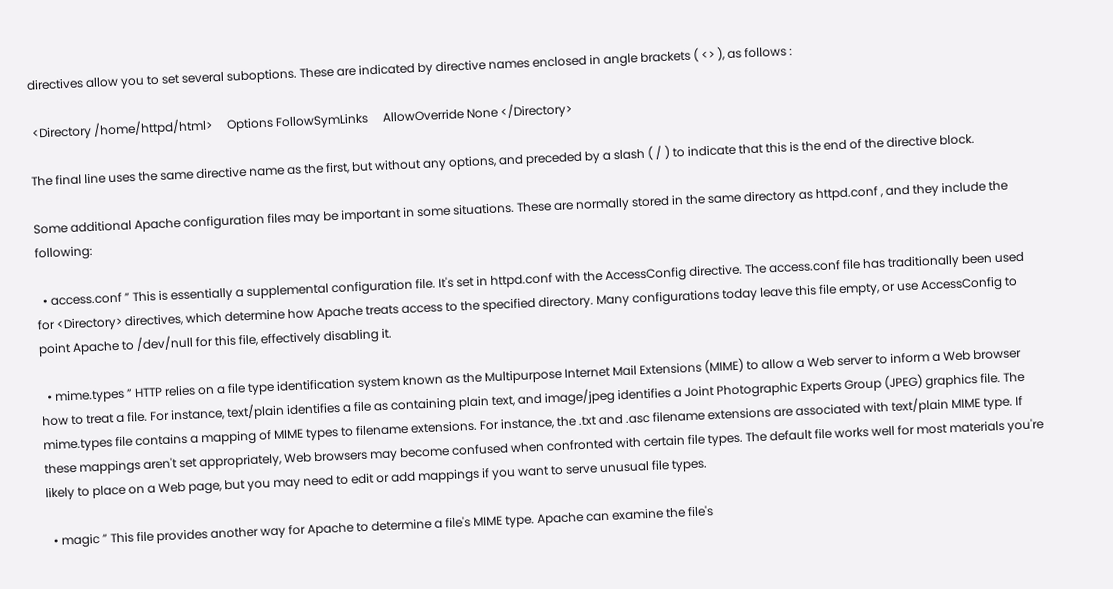directives allow you to set several suboptions. These are indicated by directive names enclosed in angle brackets ( <> ), as follows :

 <Directory /home/httpd/html>     Options FollowSymLinks     AllowOverride None </Directory>

The final line uses the same directive name as the first, but without any options, and preceded by a slash ( / ) to indicate that this is the end of the directive block.

Some additional Apache configuration files may be important in some situations. These are normally stored in the same directory as httpd.conf , and they include the following:

  • access.conf ” This is essentially a supplemental configuration file. It's set in httpd.conf with the AccessConfig directive. The access.conf file has traditionally been used for <Directory> directives, which determine how Apache treats access to the specified directory. Many configurations today leave this file empty, or use AccessConfig to point Apache to /dev/null for this file, effectively disabling it.

  • mime.types ” HTTP relies on a file type identification system known as the Multipurpose Internet Mail Extensions (MIME) to allow a Web server to inform a Web browser how to treat a file. For instance, text/plain identifies a file as containing plain text, and image/jpeg identifies a Joint Photographic Experts Group (JPEG) graphics file. The mime.types file contains a mapping of MIME types to filename extensions. For instance, the .txt and .asc filename extensions are associated with text/plain MIME type. If these mappings aren't set appropriately, Web browsers may become confused when confronted with certain file types. The default file works well for most materials you're likely to place on a Web page, but you may need to edit or add mappings if you want to serve unusual file types.

  • magic ” This file provides another way for Apache to determine a file's MIME type. Apache can examine the file's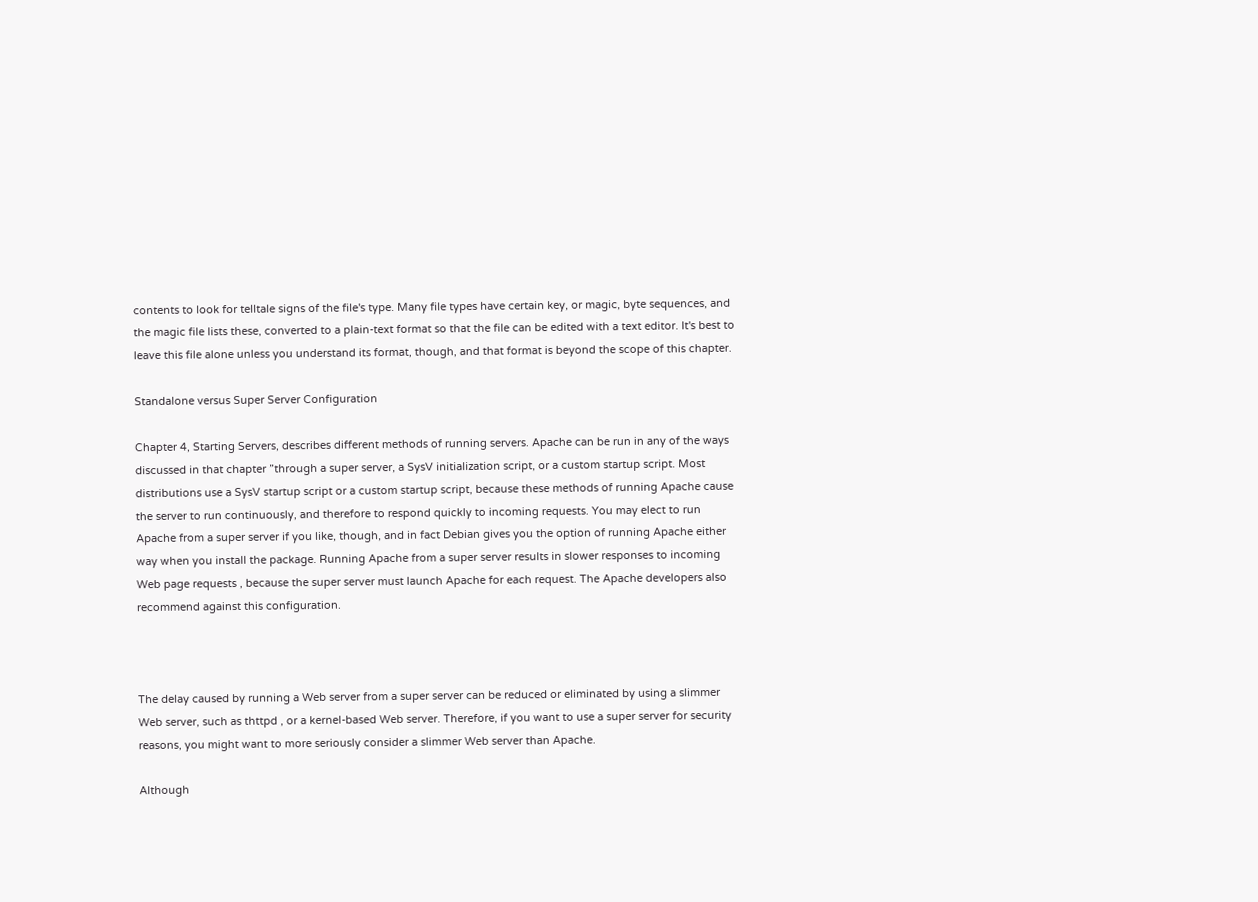contents to look for telltale signs of the file's type. Many file types have certain key, or magic, byte sequences, and the magic file lists these, converted to a plain-text format so that the file can be edited with a text editor. It's best to leave this file alone unless you understand its format, though, and that format is beyond the scope of this chapter.

Standalone versus Super Server Configuration

Chapter 4, Starting Servers, describes different methods of running servers. Apache can be run in any of the ways discussed in that chapter ”through a super server, a SysV initialization script, or a custom startup script. Most distributions use a SysV startup script or a custom startup script, because these methods of running Apache cause the server to run continuously, and therefore to respond quickly to incoming requests. You may elect to run Apache from a super server if you like, though, and in fact Debian gives you the option of running Apache either way when you install the package. Running Apache from a super server results in slower responses to incoming Web page requests , because the super server must launch Apache for each request. The Apache developers also recommend against this configuration.



The delay caused by running a Web server from a super server can be reduced or eliminated by using a slimmer Web server, such as thttpd , or a kernel-based Web server. Therefore, if you want to use a super server for security reasons, you might want to more seriously consider a slimmer Web server than Apache.

Although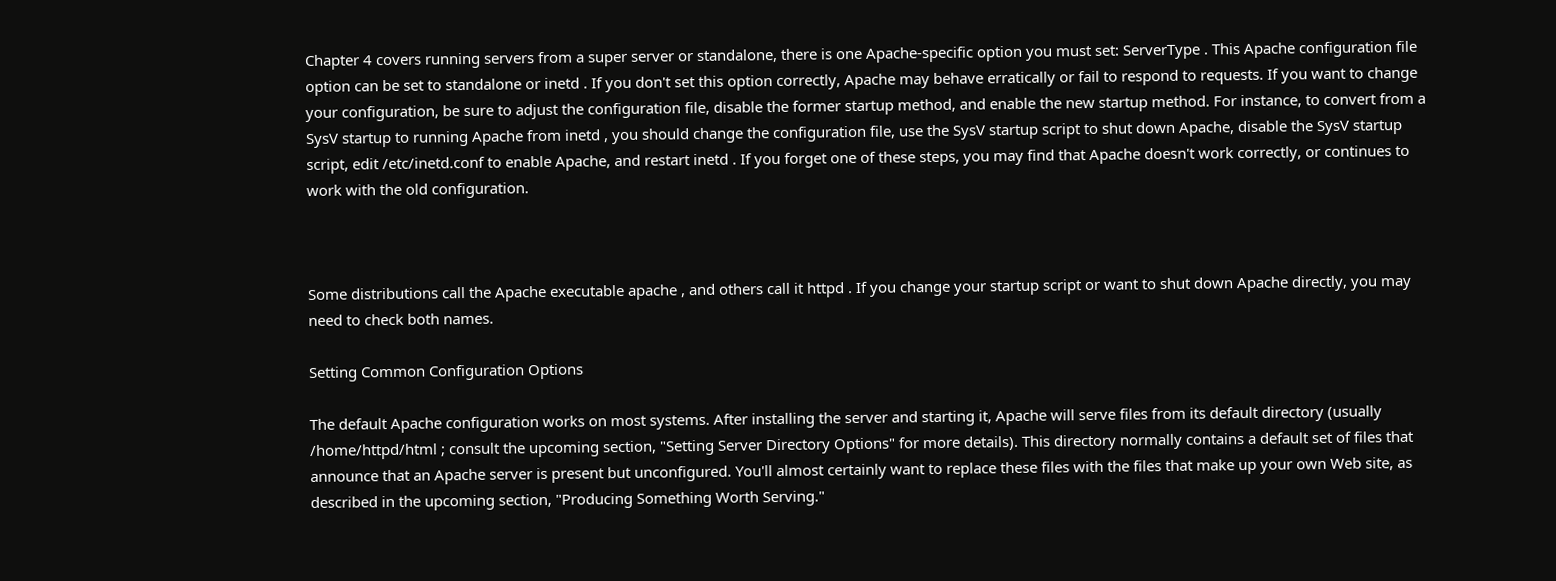Chapter 4 covers running servers from a super server or standalone, there is one Apache-specific option you must set: ServerType . This Apache configuration file option can be set to standalone or inetd . If you don't set this option correctly, Apache may behave erratically or fail to respond to requests. If you want to change your configuration, be sure to adjust the configuration file, disable the former startup method, and enable the new startup method. For instance, to convert from a SysV startup to running Apache from inetd , you should change the configuration file, use the SysV startup script to shut down Apache, disable the SysV startup script, edit /etc/inetd.conf to enable Apache, and restart inetd . If you forget one of these steps, you may find that Apache doesn't work correctly, or continues to work with the old configuration.



Some distributions call the Apache executable apache , and others call it httpd . If you change your startup script or want to shut down Apache directly, you may need to check both names.

Setting Common Configuration Options

The default Apache configuration works on most systems. After installing the server and starting it, Apache will serve files from its default directory (usually /home/httpd/html ; consult the upcoming section, "Setting Server Directory Options" for more details). This directory normally contains a default set of files that announce that an Apache server is present but unconfigured. You'll almost certainly want to replace these files with the files that make up your own Web site, as described in the upcoming section, "Producing Something Worth Serving."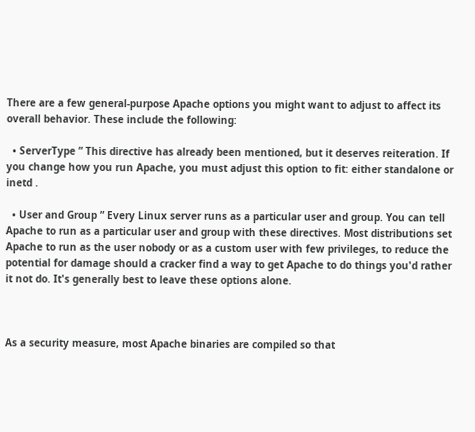There are a few general-purpose Apache options you might want to adjust to affect its overall behavior. These include the following:

  • ServerType ” This directive has already been mentioned, but it deserves reiteration. If you change how you run Apache, you must adjust this option to fit: either standalone or inetd .

  • User and Group ” Every Linux server runs as a particular user and group. You can tell Apache to run as a particular user and group with these directives. Most distributions set Apache to run as the user nobody or as a custom user with few privileges, to reduce the potential for damage should a cracker find a way to get Apache to do things you'd rather it not do. It's generally best to leave these options alone.



As a security measure, most Apache binaries are compiled so that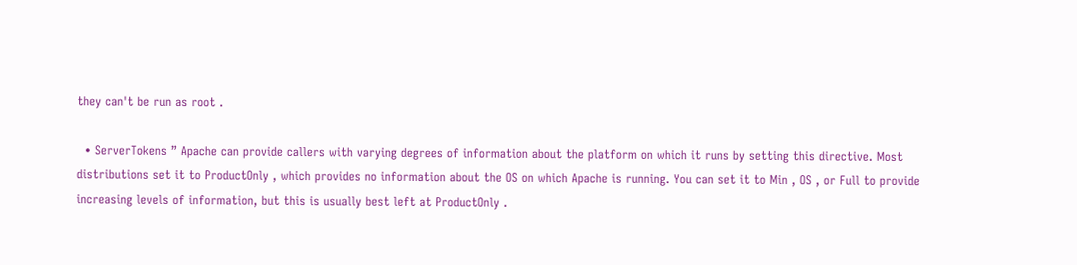they can't be run as root .

  • ServerTokens ” Apache can provide callers with varying degrees of information about the platform on which it runs by setting this directive. Most distributions set it to ProductOnly , which provides no information about the OS on which Apache is running. You can set it to Min , OS , or Full to provide increasing levels of information, but this is usually best left at ProductOnly .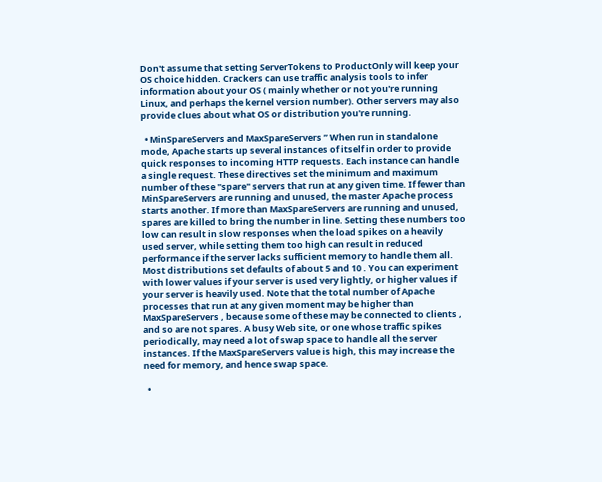Don't assume that setting ServerTokens to ProductOnly will keep your OS choice hidden. Crackers can use traffic analysis tools to infer information about your OS ( mainly whether or not you're running Linux, and perhaps the kernel version number). Other servers may also provide clues about what OS or distribution you're running.

  • MinSpareServers and MaxSpareServers ” When run in standalone mode, Apache starts up several instances of itself in order to provide quick responses to incoming HTTP requests. Each instance can handle a single request. These directives set the minimum and maximum number of these "spare" servers that run at any given time. If fewer than MinSpareServers are running and unused, the master Apache process starts another. If more than MaxSpareServers are running and unused, spares are killed to bring the number in line. Setting these numbers too low can result in slow responses when the load spikes on a heavily used server, while setting them too high can result in reduced performance if the server lacks sufficient memory to handle them all. Most distributions set defaults of about 5 and 10 . You can experiment with lower values if your server is used very lightly, or higher values if your server is heavily used. Note that the total number of Apache processes that run at any given moment may be higher than MaxSpareServers , because some of these may be connected to clients , and so are not spares. A busy Web site, or one whose traffic spikes periodically, may need a lot of swap space to handle all the server instances. If the MaxSpareServers value is high, this may increase the need for memory, and hence swap space.

  •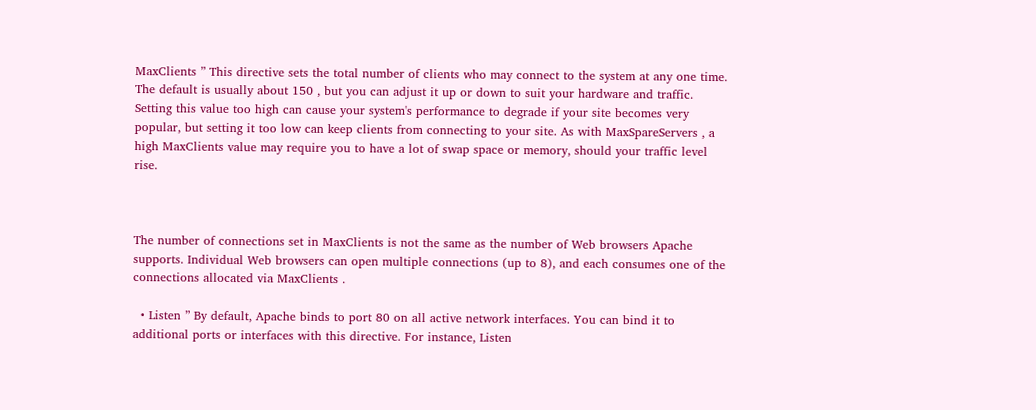MaxClients ” This directive sets the total number of clients who may connect to the system at any one time. The default is usually about 150 , but you can adjust it up or down to suit your hardware and traffic. Setting this value too high can cause your system's performance to degrade if your site becomes very popular, but setting it too low can keep clients from connecting to your site. As with MaxSpareServers , a high MaxClients value may require you to have a lot of swap space or memory, should your traffic level rise.



The number of connections set in MaxClients is not the same as the number of Web browsers Apache supports. Individual Web browsers can open multiple connections (up to 8), and each consumes one of the connections allocated via MaxClients .

  • Listen ” By default, Apache binds to port 80 on all active network interfaces. You can bind it to additional ports or interfaces with this directive. For instance, Listen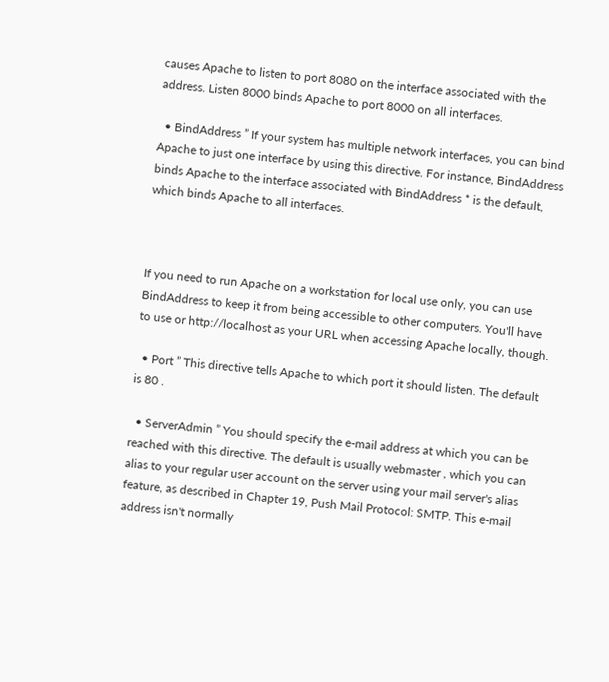causes Apache to listen to port 8080 on the interface associated with the address. Listen 8000 binds Apache to port 8000 on all interfaces.

  • BindAddress ” If your system has multiple network interfaces, you can bind Apache to just one interface by using this directive. For instance, BindAddress binds Apache to the interface associated with BindAddress * is the default, which binds Apache to all interfaces.



If you need to run Apache on a workstation for local use only, you can use BindAddress to keep it from being accessible to other computers. You'll have to use or http://localhost as your URL when accessing Apache locally, though.

  • Port ” This directive tells Apache to which port it should listen. The default is 80 .

  • ServerAdmin ” You should specify the e-mail address at which you can be reached with this directive. The default is usually webmaster , which you can alias to your regular user account on the server using your mail server's alias feature, as described in Chapter 19, Push Mail Protocol: SMTP. This e-mail address isn't normally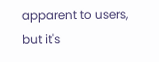apparent to users, but it's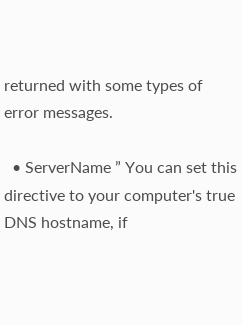returned with some types of error messages.

  • ServerName ” You can set this directive to your computer's true DNS hostname, if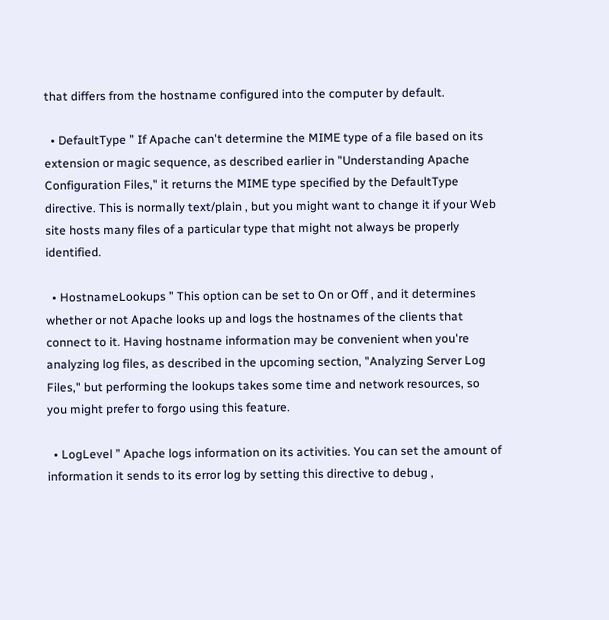that differs from the hostname configured into the computer by default.

  • DefaultType ” If Apache can't determine the MIME type of a file based on its extension or magic sequence, as described earlier in "Understanding Apache Configuration Files," it returns the MIME type specified by the DefaultType directive. This is normally text/plain , but you might want to change it if your Web site hosts many files of a particular type that might not always be properly identified.

  • HostnameLookups ” This option can be set to On or Off , and it determines whether or not Apache looks up and logs the hostnames of the clients that connect to it. Having hostname information may be convenient when you're analyzing log files, as described in the upcoming section, "Analyzing Server Log Files," but performing the lookups takes some time and network resources, so you might prefer to forgo using this feature.

  • LogLevel ” Apache logs information on its activities. You can set the amount of information it sends to its error log by setting this directive to debug ,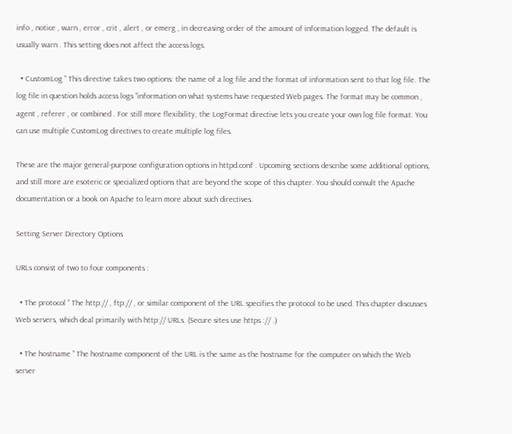info , notice , warn , error , crit , alert , or emerg , in decreasing order of the amount of information logged. The default is usually warn . This setting does not affect the access logs.

  • CustomLog ” This directive takes two options: the name of a log file and the format of information sent to that log file. The log file in question holds access logs ”information on what systems have requested Web pages. The format may be common , agent , referer , or combined . For still more flexibility, the LogFormat directive lets you create your own log file format. You can use multiple CustomLog directives to create multiple log files.

These are the major general-purpose configuration options in httpd.conf . Upcoming sections describe some additional options, and still more are esoteric or specialized options that are beyond the scope of this chapter. You should consult the Apache documentation or a book on Apache to learn more about such directives.

Setting Server Directory Options

URLs consist of two to four components :

  • The protocol ” The http:// , ftp:// , or similar component of the URL specifies the protocol to be used. This chapter discusses Web servers, which deal primarily with http:// URLs. (Secure sites use https :// .)

  • The hostname ” The hostname component of the URL is the same as the hostname for the computer on which the Web server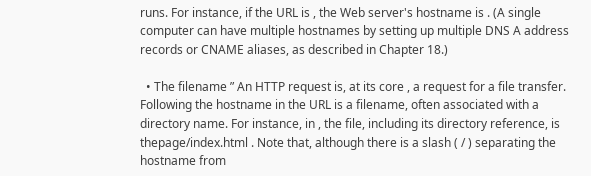runs. For instance, if the URL is , the Web server's hostname is . (A single computer can have multiple hostnames by setting up multiple DNS A address records or CNAME aliases, as described in Chapter 18.)

  • The filename ” An HTTP request is, at its core , a request for a file transfer. Following the hostname in the URL is a filename, often associated with a directory name. For instance, in , the file, including its directory reference, is thepage/index.html . Note that, although there is a slash ( / ) separating the hostname from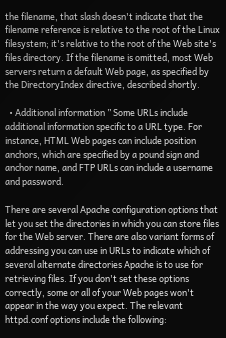the filename, that slash doesn't indicate that the filename reference is relative to the root of the Linux filesystem; it's relative to the root of the Web site's files directory. If the filename is omitted, most Web servers return a default Web page, as specified by the DirectoryIndex directive, described shortly.

  • Additional information ” Some URLs include additional information specific to a URL type. For instance, HTML Web pages can include position anchors, which are specified by a pound sign and anchor name, and FTP URLs can include a username and password.

There are several Apache configuration options that let you set the directories in which you can store files for the Web server. There are also variant forms of addressing you can use in URLs to indicate which of several alternate directories Apache is to use for retrieving files. If you don't set these options correctly, some or all of your Web pages won't appear in the way you expect. The relevant httpd.conf options include the following: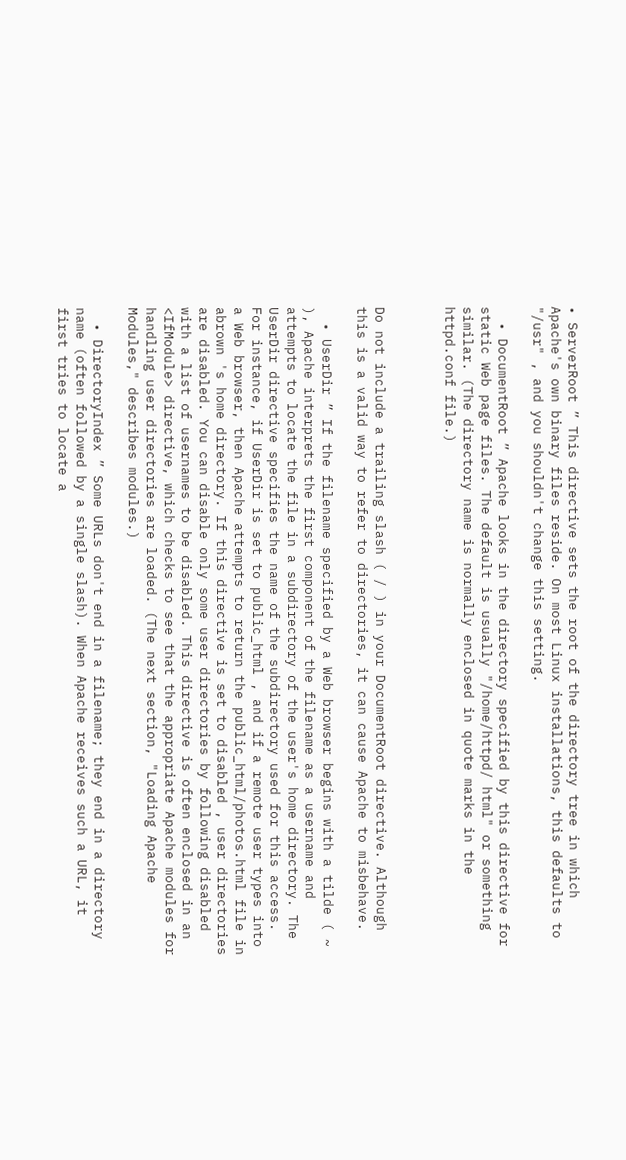• ServerRoot ” This directive sets the root of the directory tree in which Apache's own binary files reside. On most Linux installations, this defaults to "/usr" , and you shouldn't change this setting.

  • DocumentRoot ” Apache looks in the directory specified by this directive for static Web page files. The default is usually "/home/httpd/ html" or something similar. (The directory name is normally enclosed in quote marks in the httpd.conf file.)



Do not include a trailing slash ( / ) in your DocumentRoot directive. Although this is a valid way to refer to directories, it can cause Apache to misbehave.

  • UserDir ” If the filename specified by a Web browser begins with a tilde ( ~ ), Apache interprets the first component of the filename as a username and attempts to locate the file in a subdirectory of the user's home directory. The UserDir directive specifies the name of the subdirectory used for this access. For instance, if UserDir is set to public_html , and if a remote user types into a Web browser, then Apache attempts to return the public_html/photos.html file in abrown 's home directory. If this directive is set to disabled , user directories are disabled. You can disable only some user directories by following disabled with a list of usernames to be disabled. This directive is often enclosed in an <IfModule> directive, which checks to see that the appropriate Apache modules for handling user directories are loaded. (The next section, "Loading Apache Modules," describes modules.)

  • DirectoryIndex ” Some URLs don't end in a filename; they end in a directory name (often followed by a single slash). When Apache receives such a URL, it first tries to locate a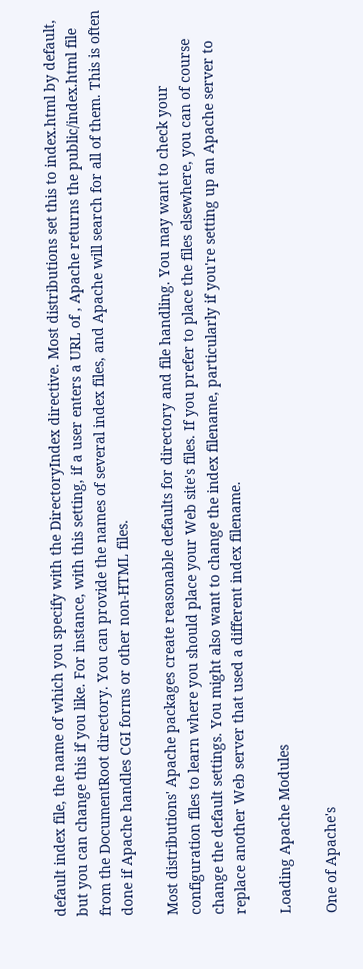default index file, the name of which you specify with the DirectoryIndex directive. Most distributions set this to index.html by default, but you can change this if you like. For instance, with this setting, if a user enters a URL of , Apache returns the public/index.html file from the DocumentRoot directory. You can provide the names of several index files, and Apache will search for all of them. This is often done if Apache handles CGI forms or other non-HTML files.

Most distributions' Apache packages create reasonable defaults for directory and file handling. You may want to check your configuration files to learn where you should place your Web site's files. If you prefer to place the files elsewhere, you can of course change the default settings. You might also want to change the index filename, particularly if you're setting up an Apache server to replace another Web server that used a different index filename.

Loading Apache Modules

One of Apache's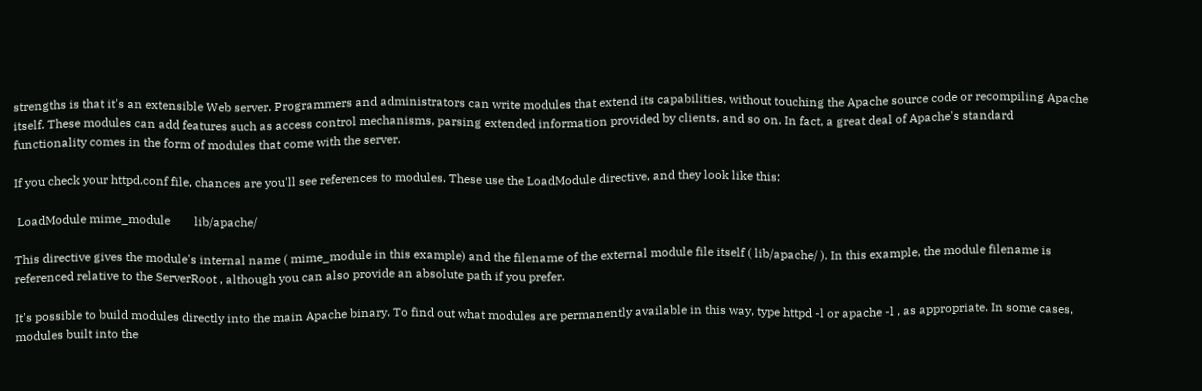strengths is that it's an extensible Web server. Programmers and administrators can write modules that extend its capabilities, without touching the Apache source code or recompiling Apache itself. These modules can add features such as access control mechanisms, parsing extended information provided by clients, and so on. In fact, a great deal of Apache's standard functionality comes in the form of modules that come with the server.

If you check your httpd.conf file, chances are you'll see references to modules. These use the LoadModule directive, and they look like this:

 LoadModule mime_module        lib/apache/

This directive gives the module's internal name ( mime_module in this example) and the filename of the external module file itself ( lib/apache/ ). In this example, the module filename is referenced relative to the ServerRoot , although you can also provide an absolute path if you prefer.

It's possible to build modules directly into the main Apache binary. To find out what modules are permanently available in this way, type httpd -l or apache -l , as appropriate. In some cases, modules built into the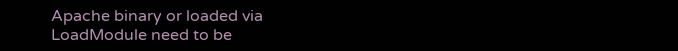Apache binary or loaded via LoadModule need to be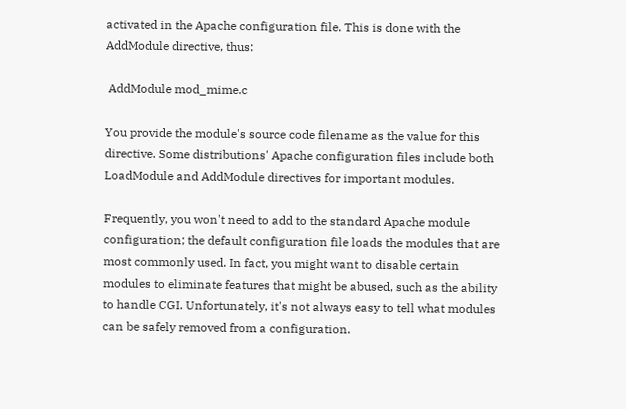activated in the Apache configuration file. This is done with the AddModule directive, thus:

 AddModule mod_mime.c

You provide the module's source code filename as the value for this directive. Some distributions' Apache configuration files include both LoadModule and AddModule directives for important modules.

Frequently, you won't need to add to the standard Apache module configuration; the default configuration file loads the modules that are most commonly used. In fact, you might want to disable certain modules to eliminate features that might be abused, such as the ability to handle CGI. Unfortunately, it's not always easy to tell what modules can be safely removed from a configuration.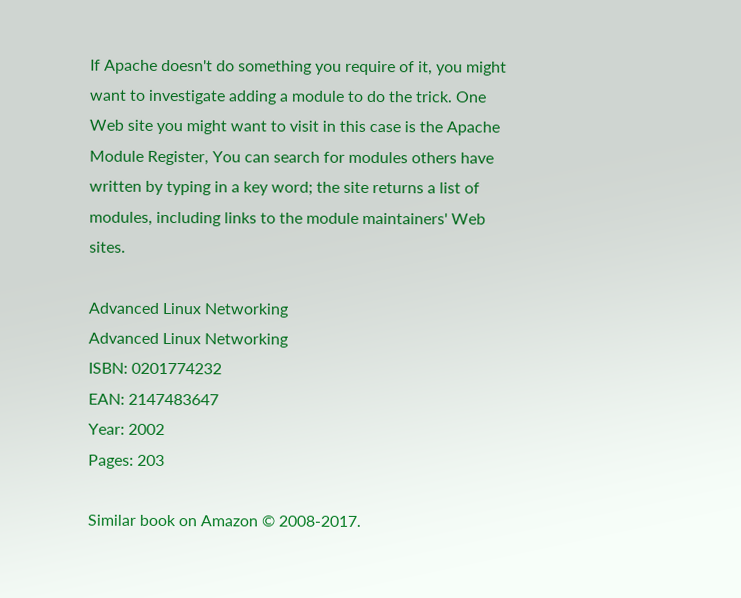If Apache doesn't do something you require of it, you might want to investigate adding a module to do the trick. One Web site you might want to visit in this case is the Apache Module Register, You can search for modules others have written by typing in a key word; the site returns a list of modules, including links to the module maintainers' Web sites.

Advanced Linux Networking
Advanced Linux Networking
ISBN: 0201774232
EAN: 2147483647
Year: 2002
Pages: 203

Similar book on Amazon © 2008-2017.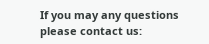If you may any questions please contact us: